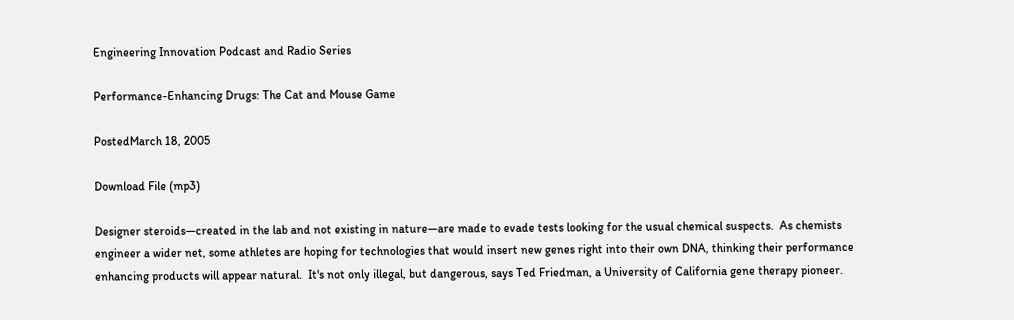Engineering Innovation Podcast and Radio Series

Performance-Enhancing Drugs: The Cat and Mouse Game

PostedMarch 18, 2005

Download File (mp3)

Designer steroids—created in the lab and not existing in nature—are made to evade tests looking for the usual chemical suspects.  As chemists engineer a wider net, some athletes are hoping for technologies that would insert new genes right into their own DNA, thinking their performance enhancing products will appear natural.  It's not only illegal, but dangerous, says Ted Friedman, a University of California gene therapy pioneer.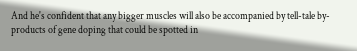And he's confident that any bigger muscles will also be accompanied by tell-tale by-products of gene doping that could be spotted in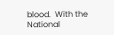blood.  With the National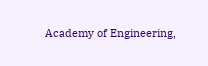Academy of Engineering,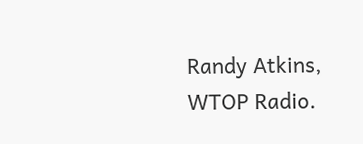Randy Atkins, WTOP Radio.